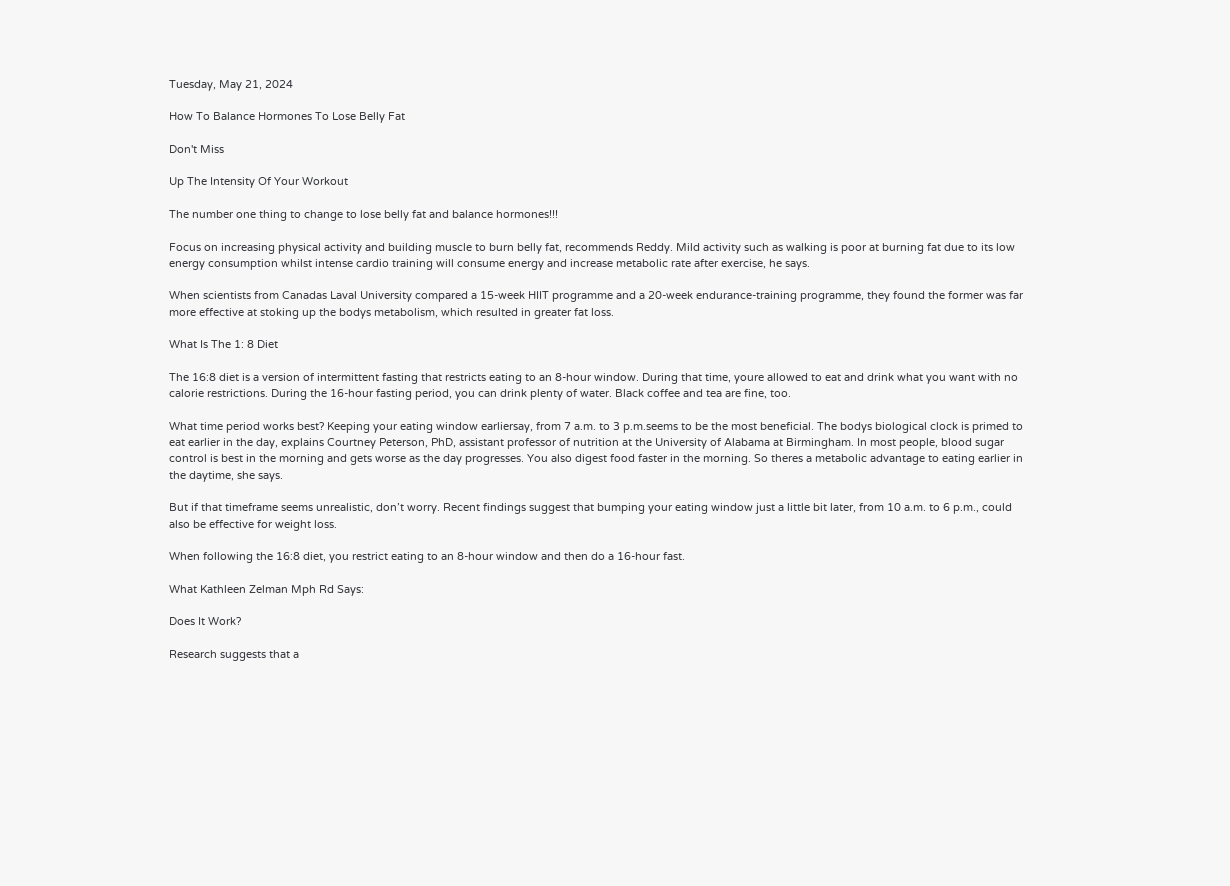Tuesday, May 21, 2024

How To Balance Hormones To Lose Belly Fat

Don't Miss

Up The Intensity Of Your Workout

The number one thing to change to lose belly fat and balance hormones!!!

Focus on increasing physical activity and building muscle to burn belly fat, recommends Reddy. Mild activity such as walking is poor at burning fat due to its low energy consumption whilst intense cardio training will consume energy and increase metabolic rate after exercise, he says.

When scientists from Canadas Laval University compared a 15-week HIIT programme and a 20-week endurance-training programme, they found the former was far more effective at stoking up the bodys metabolism, which resulted in greater fat loss.

What Is The 1: 8 Diet

The 16:8 diet is a version of intermittent fasting that restricts eating to an 8-hour window. During that time, youre allowed to eat and drink what you want with no calorie restrictions. During the 16-hour fasting period, you can drink plenty of water. Black coffee and tea are fine, too.

What time period works best? Keeping your eating window earliersay, from 7 a.m. to 3 p.m.seems to be the most beneficial. The bodys biological clock is primed to eat earlier in the day, explains Courtney Peterson, PhD, assistant professor of nutrition at the University of Alabama at Birmingham. In most people, blood sugar control is best in the morning and gets worse as the day progresses. You also digest food faster in the morning. So theres a metabolic advantage to eating earlier in the daytime, she says.

But if that timeframe seems unrealistic, don’t worry. Recent findings suggest that bumping your eating window just a little bit later, from 10 a.m. to 6 p.m., could also be effective for weight loss.

When following the 16:8 diet, you restrict eating to an 8-hour window and then do a 16-hour fast.

What Kathleen Zelman Mph Rd Says:

Does It Work?

Research suggests that a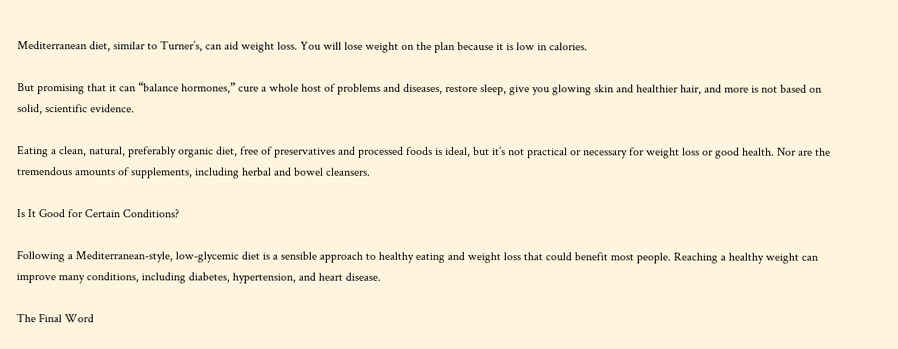Mediterranean diet, similar to Turner’s, can aid weight loss. You will lose weight on the plan because it is low in calories.

But promising that it can “balance hormones,” cure a whole host of problems and diseases, restore sleep, give you glowing skin and healthier hair, and more is not based on solid, scientific evidence.

Eating a clean, natural, preferably organic diet, free of preservatives and processed foods is ideal, but it’s not practical or necessary for weight loss or good health. Nor are the tremendous amounts of supplements, including herbal and bowel cleansers.

Is It Good for Certain Conditions?

Following a Mediterranean-style, low-glycemic diet is a sensible approach to healthy eating and weight loss that could benefit most people. Reaching a healthy weight can improve many conditions, including diabetes, hypertension, and heart disease.

The Final Word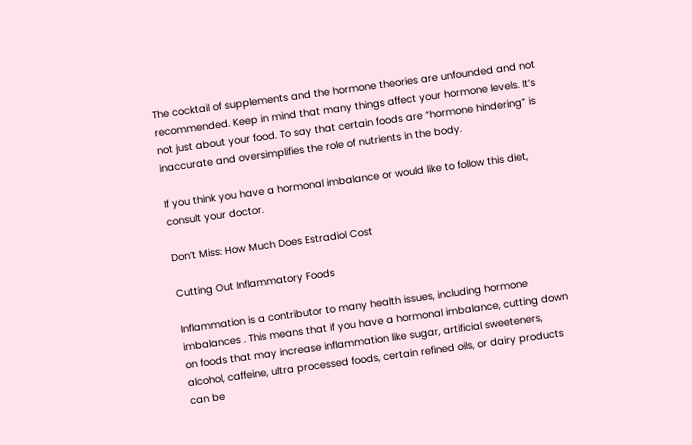The cocktail of supplements and the hormone theories are unfounded and not recommended. Keep in mind that many things affect your hormone levels. It’s not just about your food. To say that certain foods are “hormone hindering” is inaccurate and oversimplifies the role of nutrients in the body.

If you think you have a hormonal imbalance or would like to follow this diet, consult your doctor.

Don’t Miss: How Much Does Estradiol Cost

Cutting Out Inflammatory Foods

Inflammation is a contributor to many health issues, including hormone imbalances . This means that if you have a hormonal imbalance, cutting down on foods that may increase inflammation like sugar, artificial sweeteners, alcohol, caffeine, ultra processed foods, certain refined oils, or dairy products can be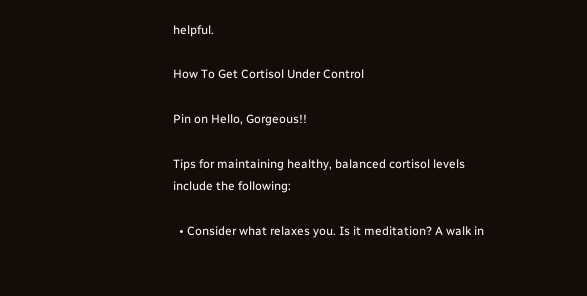helpful.

How To Get Cortisol Under Control

Pin on Hello, Gorgeous!!

Tips for maintaining healthy, balanced cortisol levels include the following:

  • Consider what relaxes you. Is it meditation? A walk in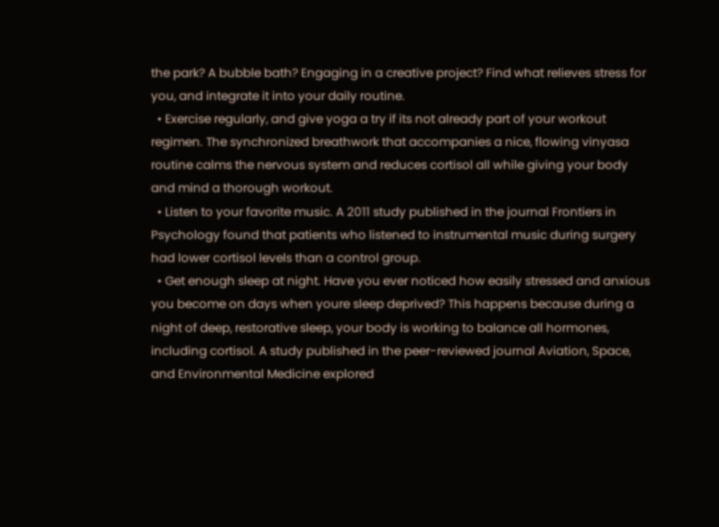the park? A bubble bath? Engaging in a creative project? Find what relieves stress for you, and integrate it into your daily routine.
  • Exercise regularly, and give yoga a try if its not already part of your workout regimen. The synchronized breathwork that accompanies a nice, flowing vinyasa routine calms the nervous system and reduces cortisol all while giving your body and mind a thorough workout.
  • Listen to your favorite music. A 2011 study published in the journal Frontiers in Psychology found that patients who listened to instrumental music during surgery had lower cortisol levels than a control group.
  • Get enough sleep at night. Have you ever noticed how easily stressed and anxious you become on days when youre sleep deprived? This happens because during a night of deep, restorative sleep, your body is working to balance all hormones, including cortisol. A study published in the peer-reviewed journal Aviation, Space, and Environmental Medicine explored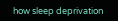how sleep deprivation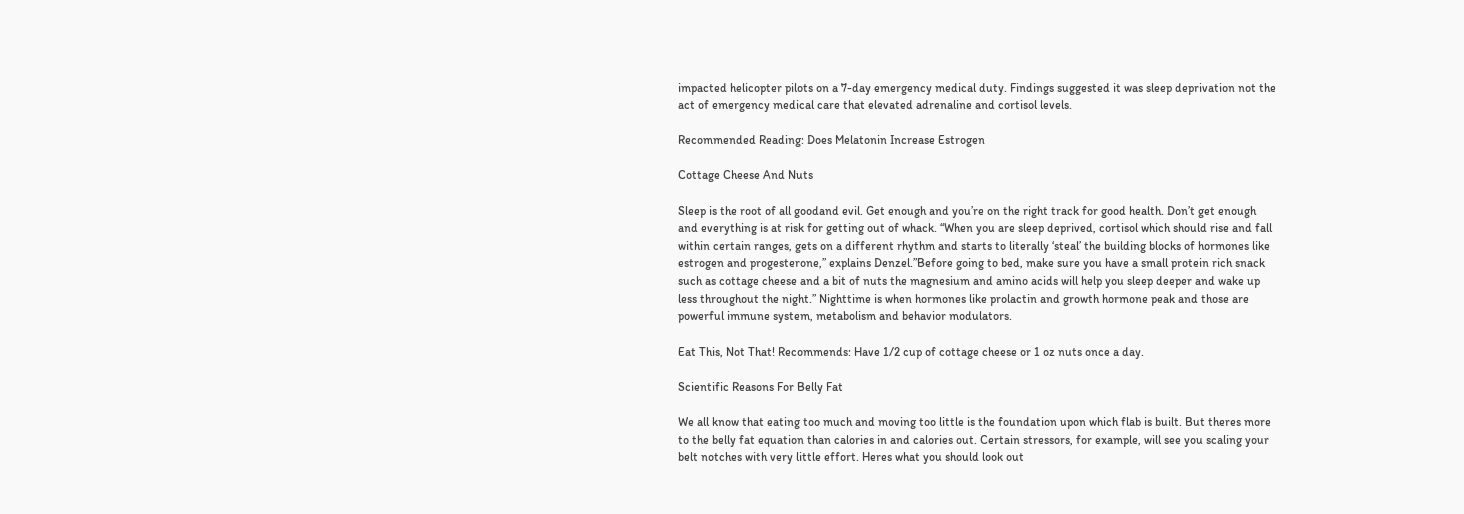impacted helicopter pilots on a 7-day emergency medical duty. Findings suggested it was sleep deprivation not the act of emergency medical care that elevated adrenaline and cortisol levels.

Recommended Reading: Does Melatonin Increase Estrogen

Cottage Cheese And Nuts

Sleep is the root of all goodand evil. Get enough and you’re on the right track for good health. Don’t get enough and everything is at risk for getting out of whack. “When you are sleep deprived, cortisol which should rise and fall within certain ranges, gets on a different rhythm and starts to literally ‘steal’ the building blocks of hormones like estrogen and progesterone,” explains Denzel.”Before going to bed, make sure you have a small protein rich snack such as cottage cheese and a bit of nuts the magnesium and amino acids will help you sleep deeper and wake up less throughout the night.” Nighttime is when hormones like prolactin and growth hormone peak and those are powerful immune system, metabolism and behavior modulators.

Eat This, Not That! Recommends: Have 1/2 cup of cottage cheese or 1 oz nuts once a day.

Scientific Reasons For Belly Fat

We all know that eating too much and moving too little is the foundation upon which flab is built. But theres more to the belly fat equation than calories in and calories out. Certain stressors, for example, will see you scaling your belt notches with very little effort. Heres what you should look out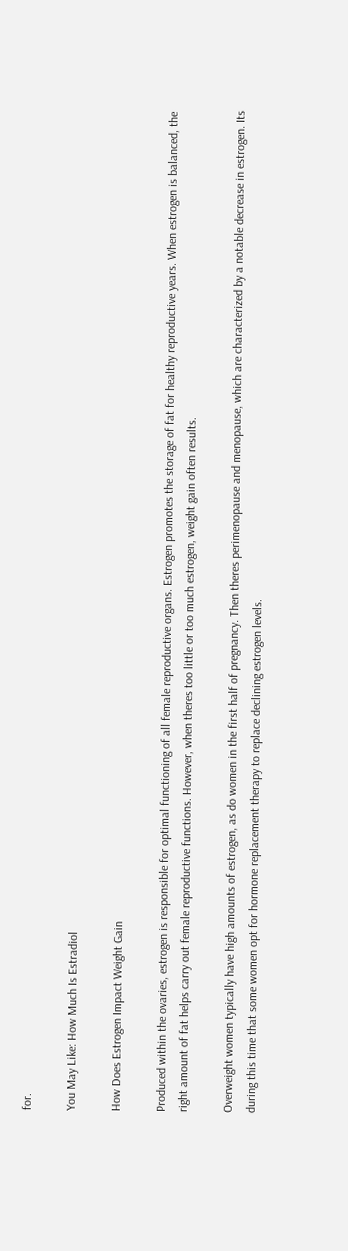for.

You May Like: How Much Is Estradiol

How Does Estrogen Impact Weight Gain

Produced within the ovaries, estrogen is responsible for optimal functioning of all female reproductive organs. Estrogen promotes the storage of fat for healthy reproductive years. When estrogen is balanced, the right amount of fat helps carry out female reproductive functions. However, when theres too little or too much estrogen, weight gain often results.

Overweight women typically have high amounts of estrogen, as do women in the first half of pregnancy. Then theres perimenopause and menopause, which are characterized by a notable decrease in estrogen. Its during this time that some women opt for hormone replacement therapy to replace declining estrogen levels.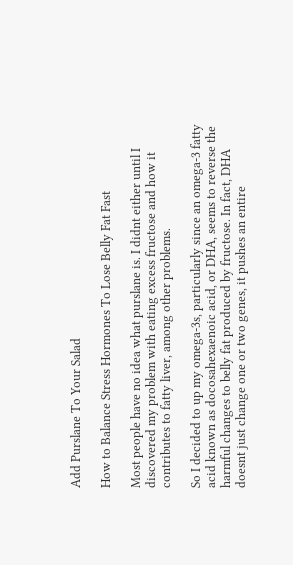Add Purslane To Your Salad

How to Balance Stress Hormones To Lose Belly Fat Fast

Most people have no idea what purslane is. I didnt either until I discovered my problem with eating excess fructose and how it contributes to fatty liver, among other problems.

So I decided to up my omega-3s, particularly since an omega-3 fatty acid known as docosahexaenoic acid, or DHA, seems to reverse the harmful changes to belly fat produced by fructose. In fact, DHA doesnt just change one or two genes, it pushes an entire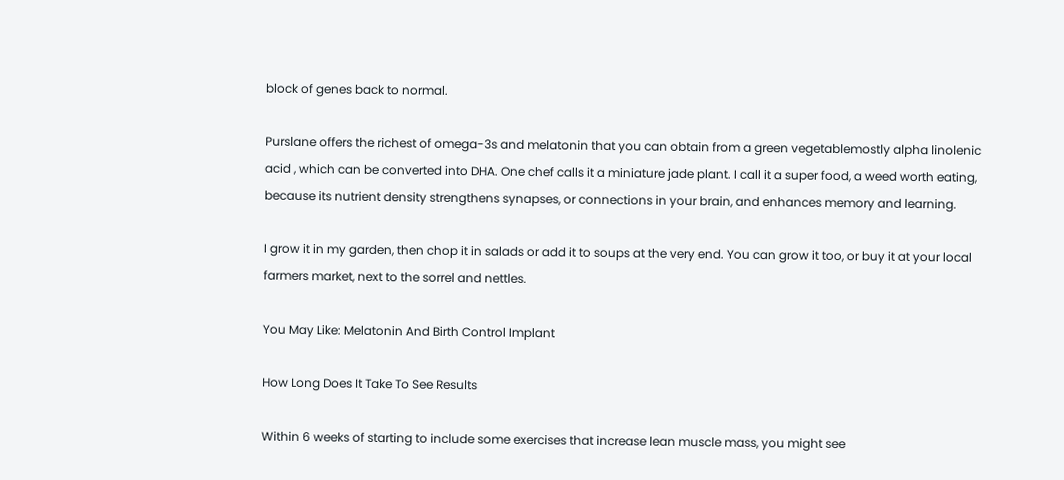block of genes back to normal.

Purslane offers the richest of omega-3s and melatonin that you can obtain from a green vegetablemostly alpha linolenic acid , which can be converted into DHA. One chef calls it a miniature jade plant. I call it a super food, a weed worth eating, because its nutrient density strengthens synapses, or connections in your brain, and enhances memory and learning.

I grow it in my garden, then chop it in salads or add it to soups at the very end. You can grow it too, or buy it at your local farmers market, next to the sorrel and nettles.

You May Like: Melatonin And Birth Control Implant

How Long Does It Take To See Results

Within 6 weeks of starting to include some exercises that increase lean muscle mass, you might see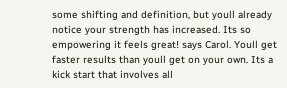some shifting and definition, but youll already notice your strength has increased. Its so empowering it feels great! says Carol. Youll get faster results than youll get on your own. Its a kick start that involves all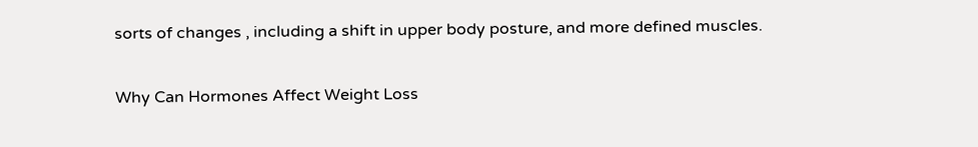sorts of changes , including a shift in upper body posture, and more defined muscles.

Why Can Hormones Affect Weight Loss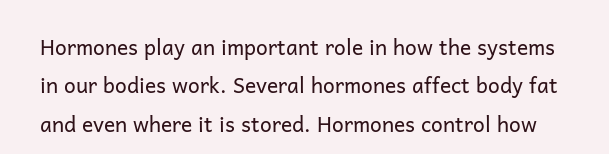Hormones play an important role in how the systems in our bodies work. Several hormones affect body fat and even where it is stored. Hormones control how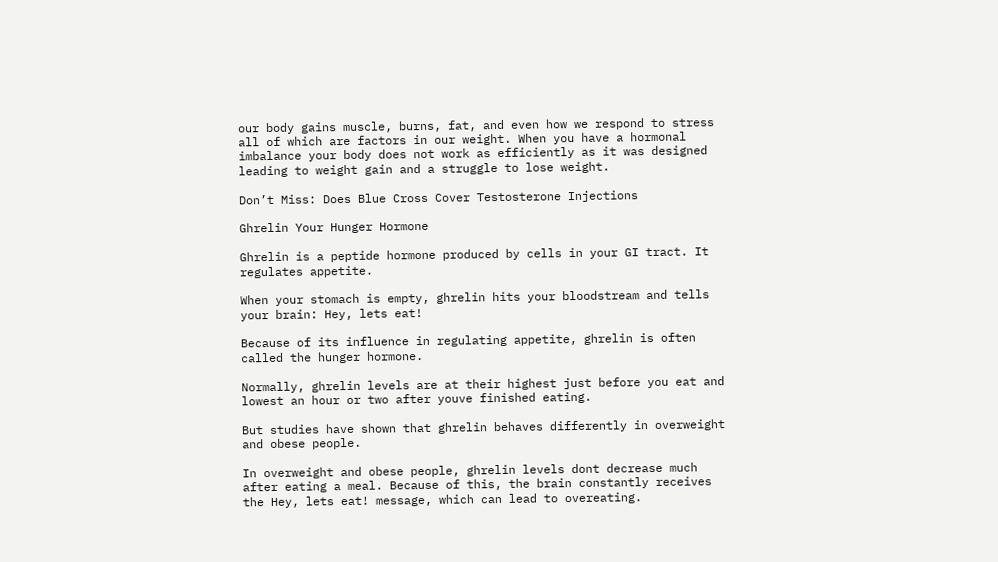our body gains muscle, burns, fat, and even how we respond to stress all of which are factors in our weight. When you have a hormonal imbalance your body does not work as efficiently as it was designed leading to weight gain and a struggle to lose weight.

Don’t Miss: Does Blue Cross Cover Testosterone Injections

Ghrelin Your Hunger Hormone

Ghrelin is a peptide hormone produced by cells in your GI tract. It regulates appetite.

When your stomach is empty, ghrelin hits your bloodstream and tells your brain: Hey, lets eat!

Because of its influence in regulating appetite, ghrelin is often called the hunger hormone.

Normally, ghrelin levels are at their highest just before you eat and lowest an hour or two after youve finished eating.

But studies have shown that ghrelin behaves differently in overweight and obese people.

In overweight and obese people, ghrelin levels dont decrease much after eating a meal. Because of this, the brain constantly receives the Hey, lets eat! message, which can lead to overeating.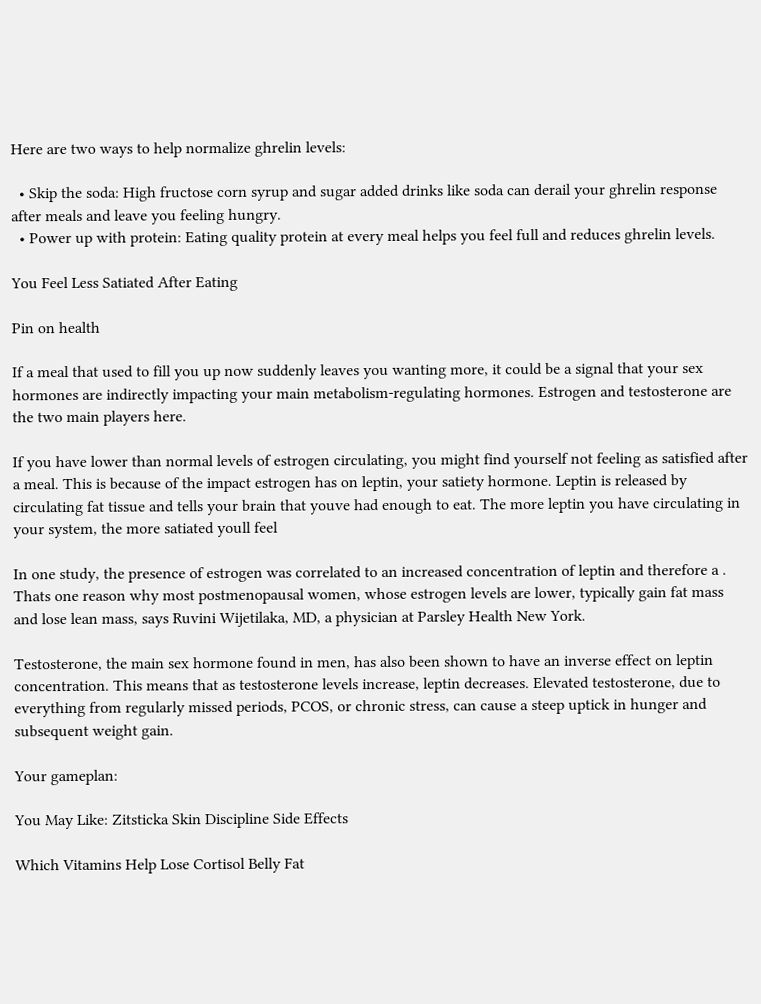Here are two ways to help normalize ghrelin levels:

  • Skip the soda: High fructose corn syrup and sugar added drinks like soda can derail your ghrelin response after meals and leave you feeling hungry.
  • Power up with protein: Eating quality protein at every meal helps you feel full and reduces ghrelin levels.

You Feel Less Satiated After Eating

Pin on health

If a meal that used to fill you up now suddenly leaves you wanting more, it could be a signal that your sex hormones are indirectly impacting your main metabolism-regulating hormones. Estrogen and testosterone are the two main players here.

If you have lower than normal levels of estrogen circulating, you might find yourself not feeling as satisfied after a meal. This is because of the impact estrogen has on leptin, your satiety hormone. Leptin is released by circulating fat tissue and tells your brain that youve had enough to eat. The more leptin you have circulating in your system, the more satiated youll feel

In one study, the presence of estrogen was correlated to an increased concentration of leptin and therefore a . Thats one reason why most postmenopausal women, whose estrogen levels are lower, typically gain fat mass and lose lean mass, says Ruvini Wijetilaka, MD, a physician at Parsley Health New York.

Testosterone, the main sex hormone found in men, has also been shown to have an inverse effect on leptin concentration. This means that as testosterone levels increase, leptin decreases. Elevated testosterone, due to everything from regularly missed periods, PCOS, or chronic stress, can cause a steep uptick in hunger and subsequent weight gain.

Your gameplan:

You May Like: Zitsticka Skin Discipline Side Effects

Which Vitamins Help Lose Cortisol Belly Fat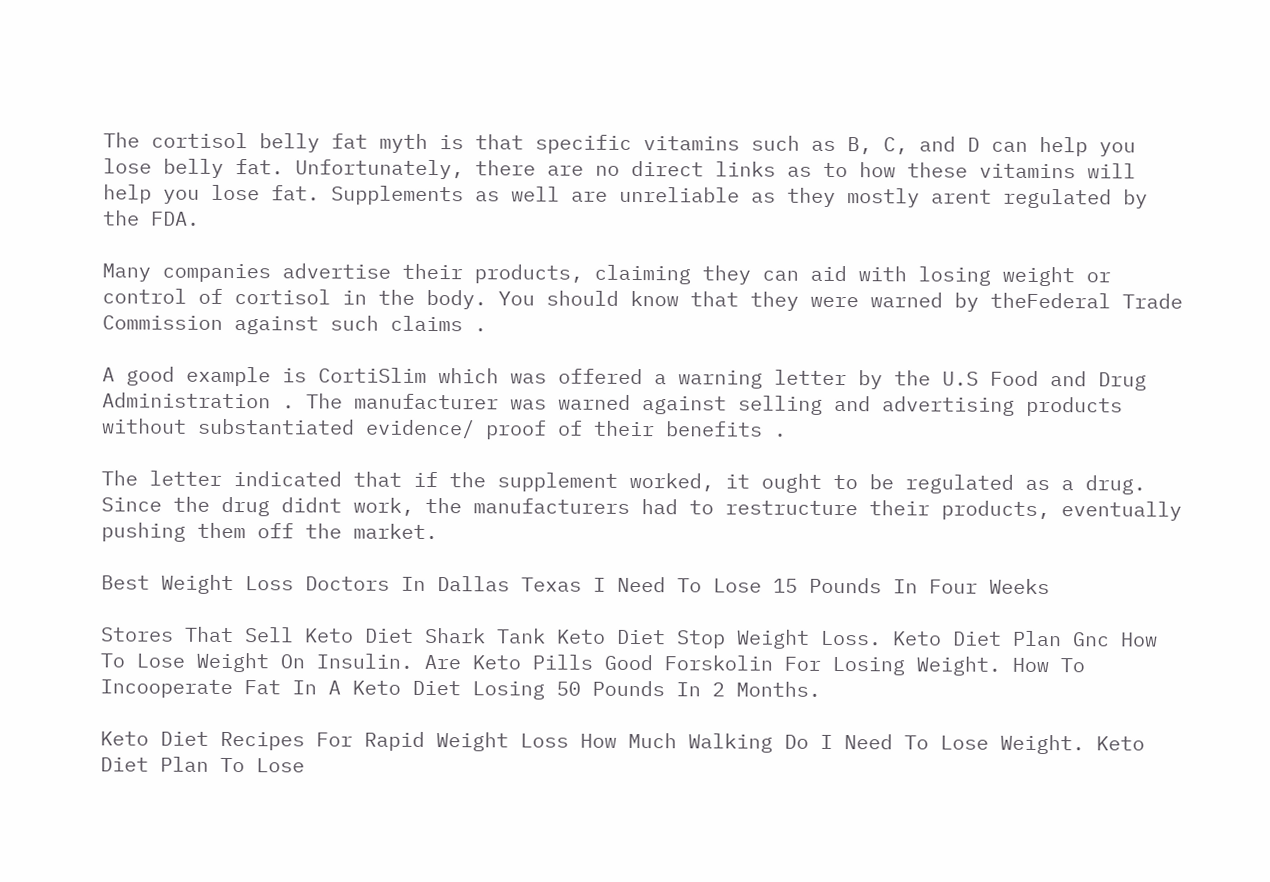The cortisol belly fat myth is that specific vitamins such as B, C, and D can help you lose belly fat. Unfortunately, there are no direct links as to how these vitamins will help you lose fat. Supplements as well are unreliable as they mostly arent regulated by the FDA.

Many companies advertise their products, claiming they can aid with losing weight or control of cortisol in the body. You should know that they were warned by theFederal Trade Commission against such claims .

A good example is CortiSlim which was offered a warning letter by the U.S Food and Drug Administration . The manufacturer was warned against selling and advertising products without substantiated evidence/ proof of their benefits .

The letter indicated that if the supplement worked, it ought to be regulated as a drug. Since the drug didnt work, the manufacturers had to restructure their products, eventually pushing them off the market.

Best Weight Loss Doctors In Dallas Texas I Need To Lose 15 Pounds In Four Weeks

Stores That Sell Keto Diet Shark Tank Keto Diet Stop Weight Loss. Keto Diet Plan Gnc How To Lose Weight On Insulin. Are Keto Pills Good Forskolin For Losing Weight. How To Incooperate Fat In A Keto Diet Losing 50 Pounds In 2 Months.

Keto Diet Recipes For Rapid Weight Loss How Much Walking Do I Need To Lose Weight. Keto Diet Plan To Lose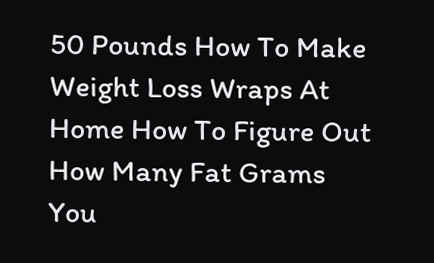50 Pounds How To Make Weight Loss Wraps At Home How To Figure Out How Many Fat Grams You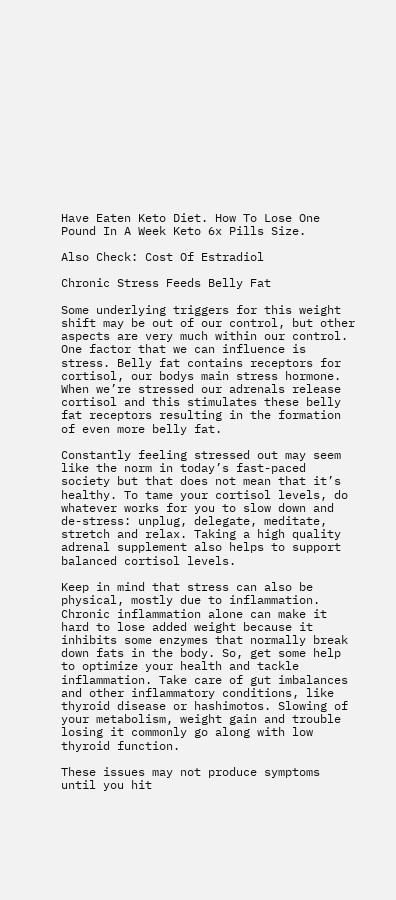Have Eaten Keto Diet. How To Lose One Pound In A Week Keto 6x Pills Size.

Also Check: Cost Of Estradiol

Chronic Stress Feeds Belly Fat

Some underlying triggers for this weight shift may be out of our control, but other aspects are very much within our control. One factor that we can influence is stress. Belly fat contains receptors for cortisol, our bodys main stress hormone. When we’re stressed our adrenals release cortisol and this stimulates these belly fat receptors resulting in the formation of even more belly fat.

Constantly feeling stressed out may seem like the norm in today’s fast-paced society but that does not mean that it’s healthy. To tame your cortisol levels, do whatever works for you to slow down and de-stress: unplug, delegate, meditate, stretch and relax. Taking a high quality adrenal supplement also helps to support balanced cortisol levels.

Keep in mind that stress can also be physical, mostly due to inflammation. Chronic inflammation alone can make it hard to lose added weight because it inhibits some enzymes that normally break down fats in the body. So, get some help to optimize your health and tackle inflammation. Take care of gut imbalances and other inflammatory conditions, like thyroid disease or hashimotos. Slowing of your metabolism, weight gain and trouble losing it commonly go along with low thyroid function.

These issues may not produce symptoms until you hit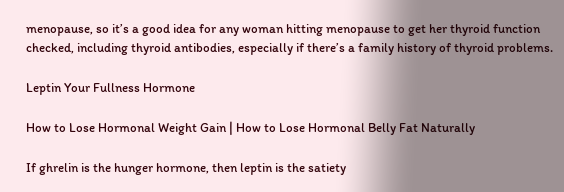menopause, so it’s a good idea for any woman hitting menopause to get her thyroid function checked, including thyroid antibodies, especially if there’s a family history of thyroid problems.

Leptin Your Fullness Hormone

How to Lose Hormonal Weight Gain | How to Lose Hormonal Belly Fat Naturally

If ghrelin is the hunger hormone, then leptin is the satiety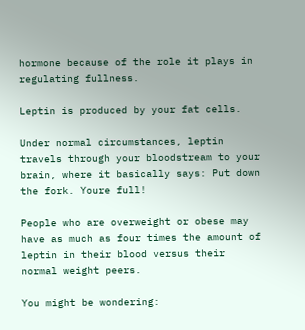hormone because of the role it plays in regulating fullness.

Leptin is produced by your fat cells.

Under normal circumstances, leptin travels through your bloodstream to your brain, where it basically says: Put down the fork. Youre full!

People who are overweight or obese may have as much as four times the amount of leptin in their blood versus their normal weight peers.

You might be wondering: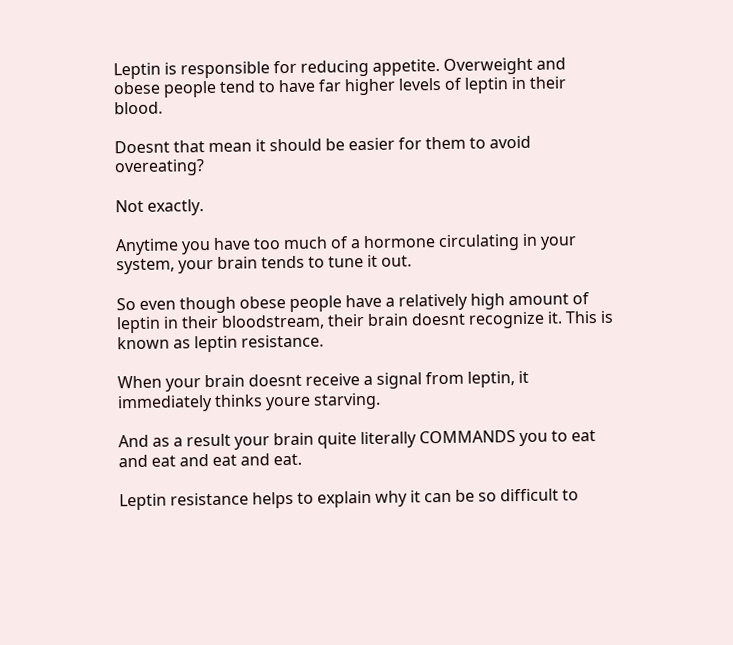Leptin is responsible for reducing appetite. Overweight and obese people tend to have far higher levels of leptin in their blood.

Doesnt that mean it should be easier for them to avoid overeating?

Not exactly.

Anytime you have too much of a hormone circulating in your system, your brain tends to tune it out.

So even though obese people have a relatively high amount of leptin in their bloodstream, their brain doesnt recognize it. This is known as leptin resistance.

When your brain doesnt receive a signal from leptin, it immediately thinks youre starving.

And as a result your brain quite literally COMMANDS you to eat and eat and eat and eat.

Leptin resistance helps to explain why it can be so difficult to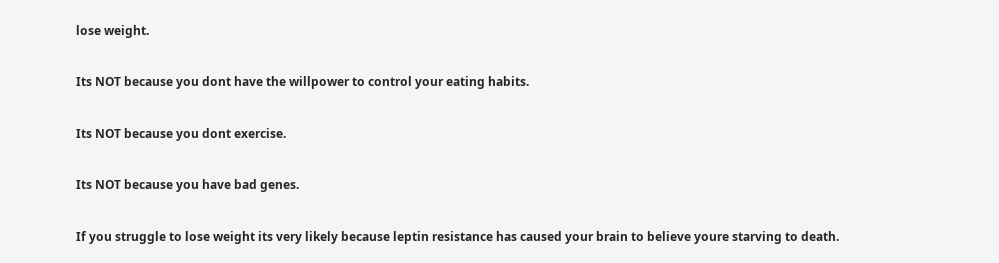lose weight.

Its NOT because you dont have the willpower to control your eating habits.

Its NOT because you dont exercise.

Its NOT because you have bad genes.

If you struggle to lose weight its very likely because leptin resistance has caused your brain to believe youre starving to death.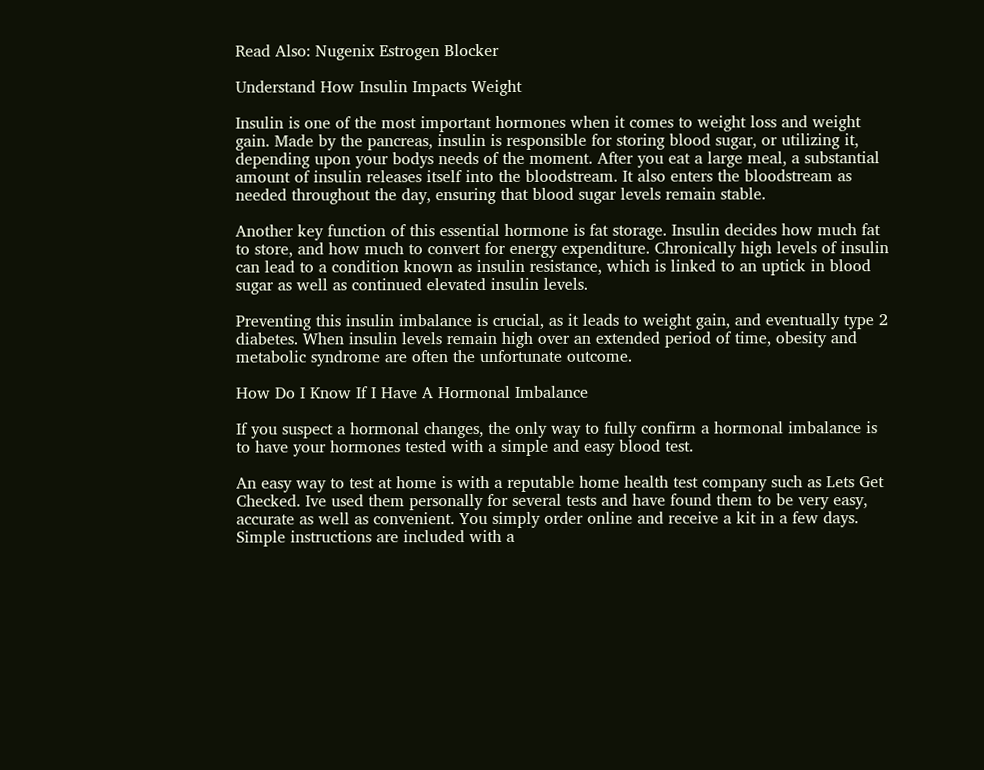Read Also: Nugenix Estrogen Blocker

Understand How Insulin Impacts Weight

Insulin is one of the most important hormones when it comes to weight loss and weight gain. Made by the pancreas, insulin is responsible for storing blood sugar, or utilizing it, depending upon your bodys needs of the moment. After you eat a large meal, a substantial amount of insulin releases itself into the bloodstream. It also enters the bloodstream as needed throughout the day, ensuring that blood sugar levels remain stable.

Another key function of this essential hormone is fat storage. Insulin decides how much fat to store, and how much to convert for energy expenditure. Chronically high levels of insulin can lead to a condition known as insulin resistance, which is linked to an uptick in blood sugar as well as continued elevated insulin levels.

Preventing this insulin imbalance is crucial, as it leads to weight gain, and eventually type 2 diabetes. When insulin levels remain high over an extended period of time, obesity and metabolic syndrome are often the unfortunate outcome.

How Do I Know If I Have A Hormonal Imbalance

If you suspect a hormonal changes, the only way to fully confirm a hormonal imbalance is to have your hormones tested with a simple and easy blood test.

An easy way to test at home is with a reputable home health test company such as Lets Get Checked. Ive used them personally for several tests and have found them to be very easy, accurate as well as convenient. You simply order online and receive a kit in a few days. Simple instructions are included with a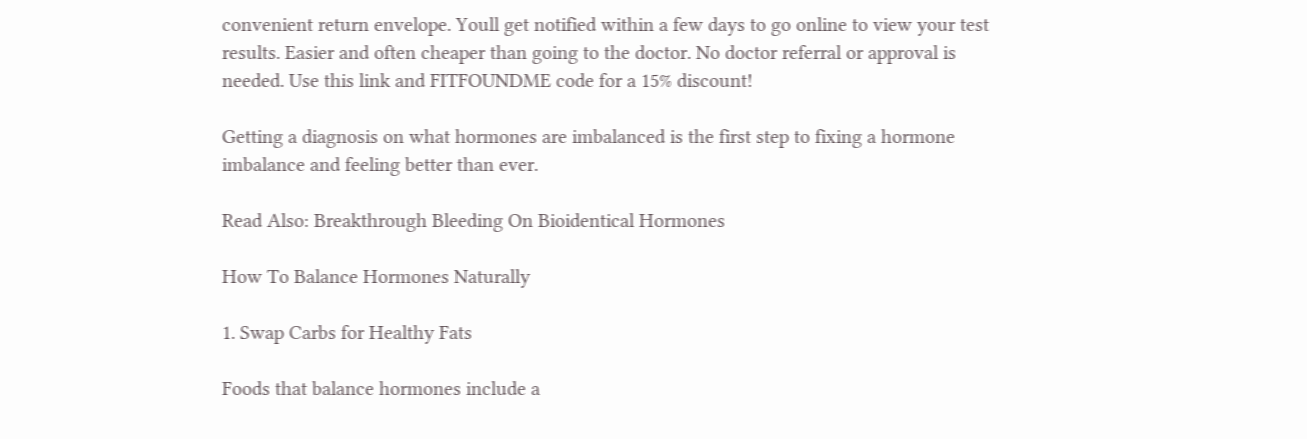convenient return envelope. Youll get notified within a few days to go online to view your test results. Easier and often cheaper than going to the doctor. No doctor referral or approval is needed. Use this link and FITFOUNDME code for a 15% discount!

Getting a diagnosis on what hormones are imbalanced is the first step to fixing a hormone imbalance and feeling better than ever.

Read Also: Breakthrough Bleeding On Bioidentical Hormones

How To Balance Hormones Naturally

1. Swap Carbs for Healthy Fats

Foods that balance hormones include a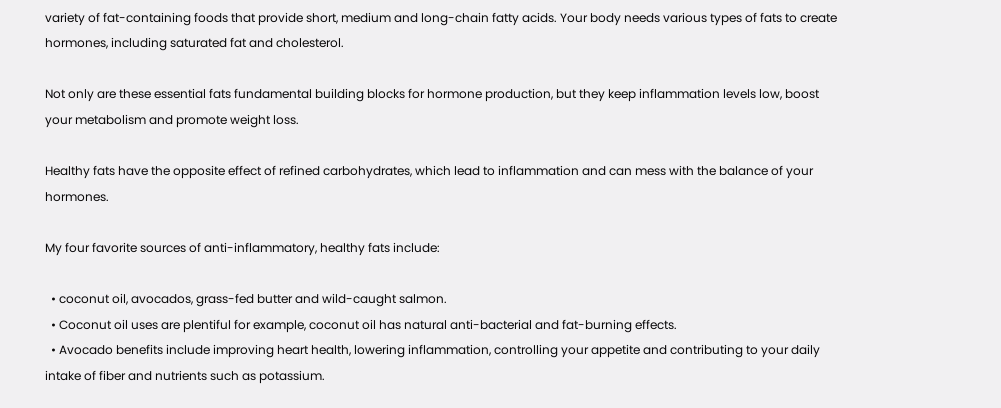variety of fat-containing foods that provide short, medium and long-chain fatty acids. Your body needs various types of fats to create hormones, including saturated fat and cholesterol.

Not only are these essential fats fundamental building blocks for hormone production, but they keep inflammation levels low, boost your metabolism and promote weight loss.

Healthy fats have the opposite effect of refined carbohydrates, which lead to inflammation and can mess with the balance of your hormones.

My four favorite sources of anti-inflammatory, healthy fats include:

  • coconut oil, avocados, grass-fed butter and wild-caught salmon.
  • Coconut oil uses are plentiful for example, coconut oil has natural anti-bacterial and fat-burning effects.
  • Avocado benefits include improving heart health, lowering inflammation, controlling your appetite and contributing to your daily intake of fiber and nutrients such as potassium.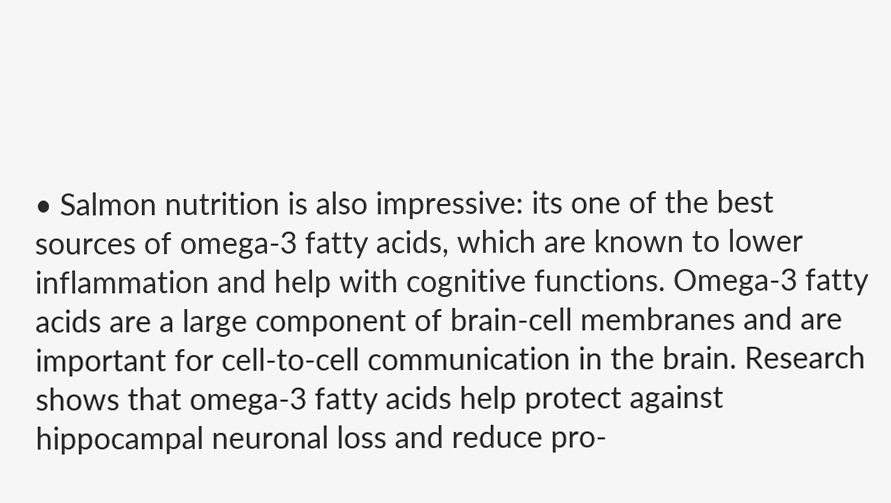• Salmon nutrition is also impressive: its one of the best sources of omega-3 fatty acids, which are known to lower inflammation and help with cognitive functions. Omega-3 fatty acids are a large component of brain-cell membranes and are important for cell-to-cell communication in the brain. Research shows that omega-3 fatty acids help protect against hippocampal neuronal loss and reduce pro-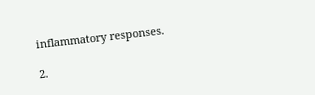inflammatory responses.

2.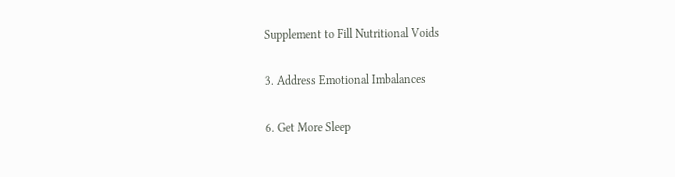Supplement to Fill Nutritional Voids

3. Address Emotional Imbalances

6. Get More Sleep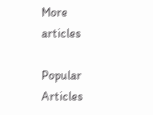More articles

Popular Articles